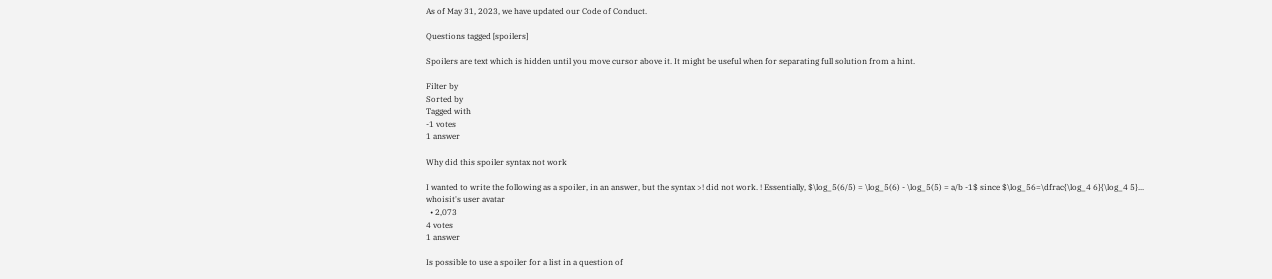As of May 31, 2023, we have updated our Code of Conduct.

Questions tagged [spoilers]

Spoilers are text which is hidden until you move cursor above it. It might be useful when for separating full solution from a hint.

Filter by
Sorted by
Tagged with
-1 votes
1 answer

Why did this spoiler syntax not work

I wanted to write the following as a spoiler, in an answer, but the syntax >! did not work. ! Essentially, $\log_5(6/5) = \log_5(6) - \log_5(5) = a/b -1$ since $\log_56=\dfrac{\log_4 6}{\log_4 5}...
whoisit's user avatar
  • 2,073
4 votes
1 answer

Is possible to use a spoiler for a list in a question of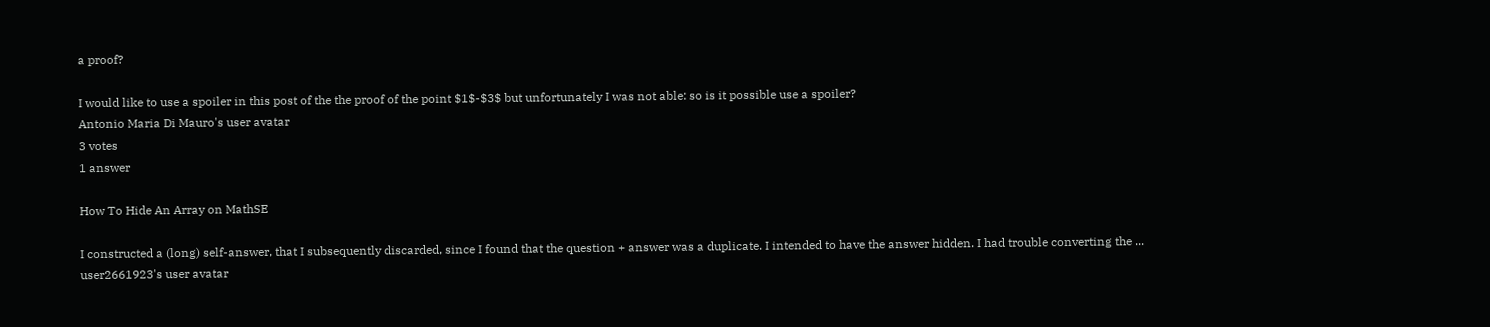a proof?

I would like to use a spoiler in this post of the the proof of the point $1$-$3$ but unfortunately I was not able: so is it possible use a spoiler?
Antonio Maria Di Mauro's user avatar
3 votes
1 answer

How To Hide An Array on MathSE

I constructed a (long) self-answer, that I subsequently discarded, since I found that the question + answer was a duplicate. I intended to have the answer hidden. I had trouble converting the ...
user2661923's user avatar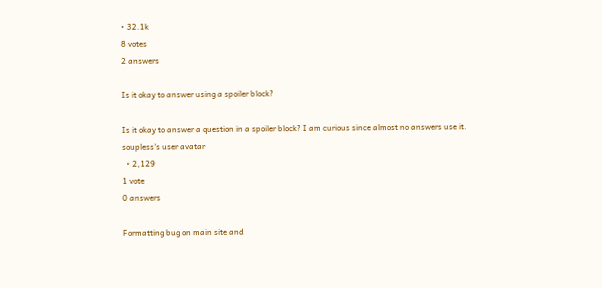• 32.1k
8 votes
2 answers

Is it okay to answer using a spoiler block?

Is it okay to answer a question in a spoiler block? I am curious since almost no answers use it.
soupless's user avatar
  • 2,129
1 vote
0 answers

Formatting bug on main site and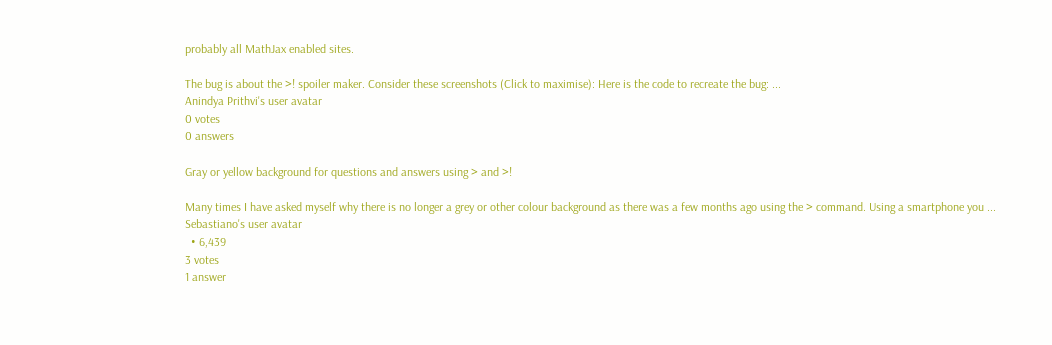probably all MathJax enabled sites.

The bug is about the >! spoiler maker. Consider these screenshots (Click to maximise): Here is the code to recreate the bug: ...
Anindya Prithvi's user avatar
0 votes
0 answers

Gray or yellow background for questions and answers using > and >!

Many times I have asked myself why there is no longer a grey or other colour background as there was a few months ago using the > command. Using a smartphone you ...
Sebastiano's user avatar
  • 6,439
3 votes
1 answer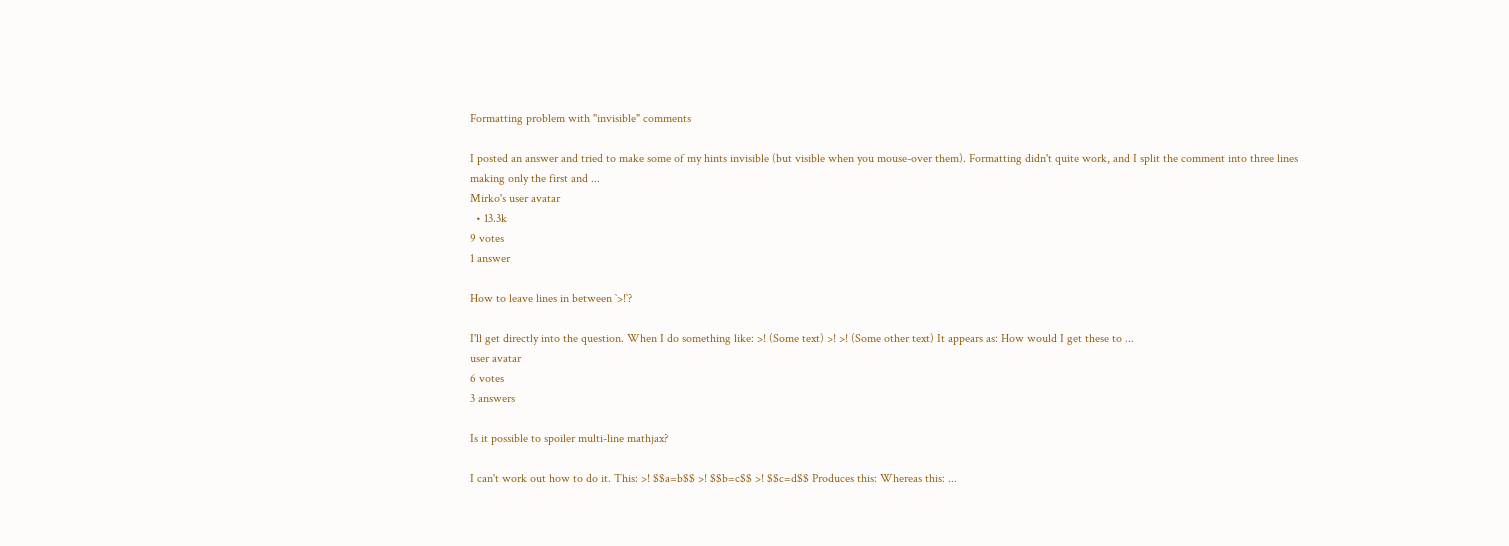Formatting problem with "invisible" comments

I posted an answer and tried to make some of my hints invisible (but visible when you mouse-over them). Formatting didn't quite work, and I split the comment into three lines making only the first and ...
Mirko's user avatar
  • 13.3k
9 votes
1 answer

How to leave lines in between `>!`?

I'll get directly into the question. When I do something like: >! (Some text) >! >! (Some other text) It appears as: How would I get these to ...
user avatar
6 votes
3 answers

Is it possible to spoiler multi-line mathjax?

I can't work out how to do it. This: >! $$a=b$$ >! $$b=c$$ >! $$c=d$$ Produces this: Whereas this: ...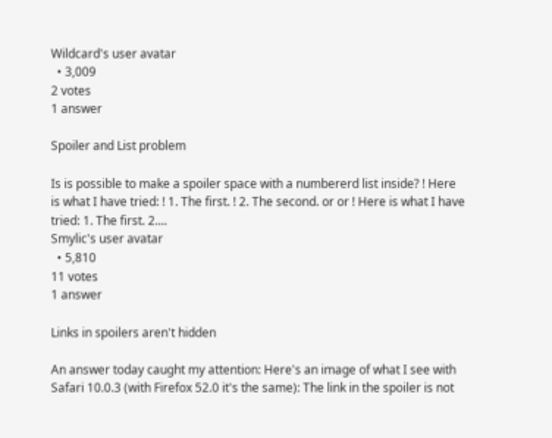Wildcard's user avatar
  • 3,009
2 votes
1 answer

Spoiler and List problem

Is is possible to make a spoiler space with a numbererd list inside? ! Here is what I have tried: ! 1. The first. ! 2. The second. or or ! Here is what I have tried: 1. The first. 2....
Smylic's user avatar
  • 5,810
11 votes
1 answer

Links in spoilers aren't hidden

An answer today caught my attention: Here's an image of what I see with Safari 10.0.3 (with Firefox 52.0 it's the same): The link in the spoiler is not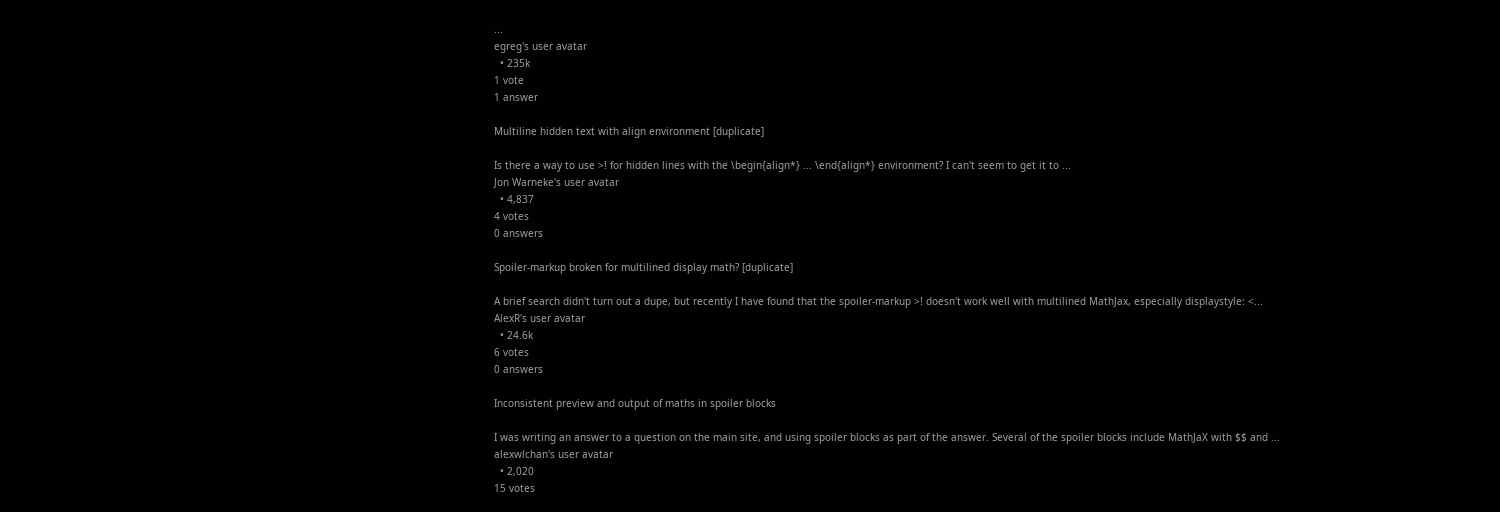...
egreg's user avatar
  • 235k
1 vote
1 answer

Multiline hidden text with align environment [duplicate]

Is there a way to use >! for hidden lines with the \begin{align*} ... \end{align*} environment? I can't seem to get it to ...
Jon Warneke's user avatar
  • 4,837
4 votes
0 answers

Spoiler-markup broken for multilined display math? [duplicate]

A brief search didn't turn out a dupe, but recently I have found that the spoiler-markup >! doesn't work well with multilined MathJax, especially displaystyle: <...
AlexR's user avatar
  • 24.6k
6 votes
0 answers

Inconsistent preview and output of maths in spoiler blocks

I was writing an answer to a question on the main site, and using spoiler blocks as part of the answer. Several of the spoiler blocks include MathJaX with $$ and ...
alexwlchan's user avatar
  • 2,020
15 votes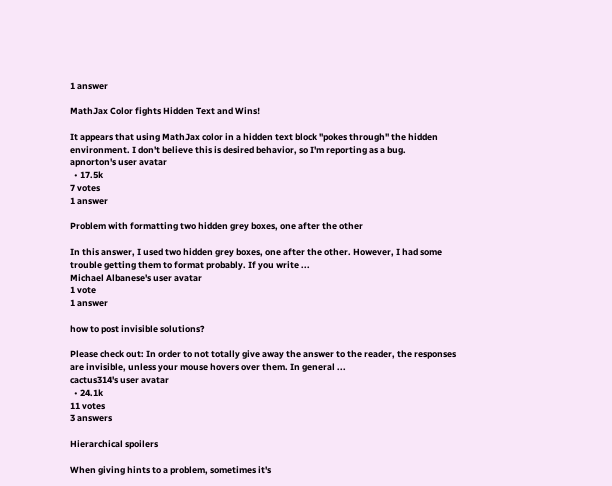1 answer

MathJax Color fights Hidden Text and Wins!

It appears that using MathJax color in a hidden text block "pokes through" the hidden environment. I don't believe this is desired behavior, so I'm reporting as a bug.
apnorton's user avatar
  • 17.5k
7 votes
1 answer

Problem with formatting two hidden grey boxes, one after the other

In this answer, I used two hidden grey boxes, one after the other. However, I had some trouble getting them to format probably. If you write ...
Michael Albanese's user avatar
1 vote
1 answer

how to post invisible solutions?

Please check out: In order to not totally give away the answer to the reader, the responses are invisible, unless your mouse hovers over them. In general ...
cactus314's user avatar
  • 24.1k
11 votes
3 answers

Hierarchical spoilers

When giving hints to a problem, sometimes it's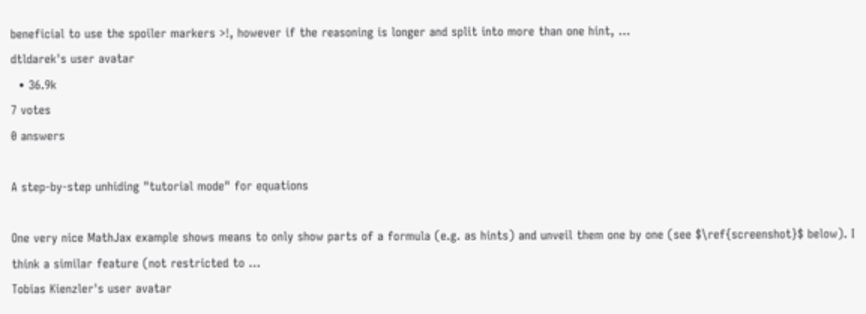beneficial to use the spoiler markers >!, however if the reasoning is longer and split into more than one hint, ...
dtldarek's user avatar
  • 36.9k
7 votes
0 answers

A step-by-step unhiding "tutorial mode" for equations

One very nice MathJax example shows means to only show parts of a formula (e.g. as hints) and unveil them one by one (see $\ref{screenshot}$ below). I think a similar feature (not restricted to ...
Tobias Kienzler's user avatar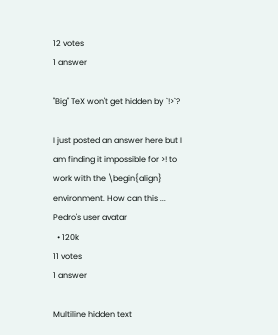12 votes
1 answer

"Big" TeX won't get hidden by `!>`?

I just posted an answer here but I am finding it impossible for >! to work with the \begin{align} environment. How can this ...
Pedro's user avatar
  • 120k
11 votes
1 answer

Multiline hidden text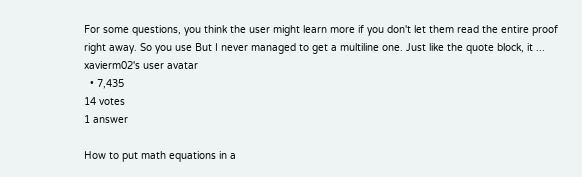For some questions, you think the user might learn more if you don't let them read the entire proof right away. So you use But I never managed to get a multiline one. Just like the quote block, it ...
xavierm02's user avatar
  • 7,435
14 votes
1 answer

How to put math equations in a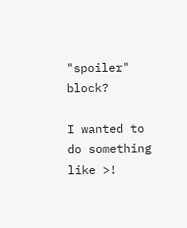"spoiler" block?

I wanted to do something like >!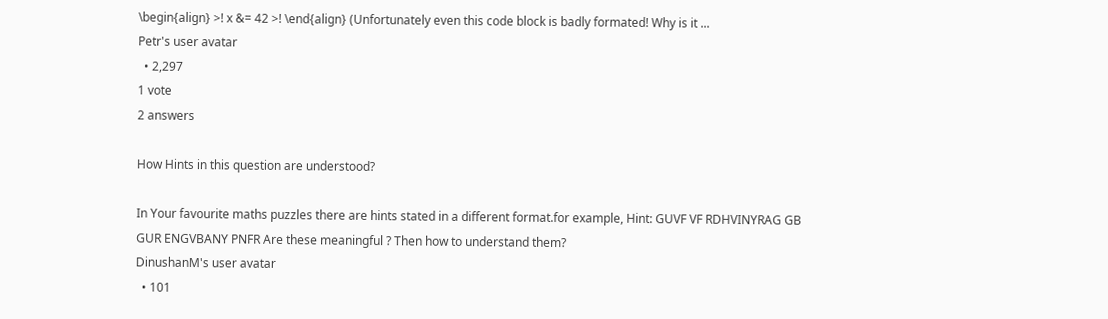\begin{align} >! x &= 42 >! \end{align} (Unfortunately even this code block is badly formated! Why is it ...
Petr's user avatar
  • 2,297
1 vote
2 answers

How Hints in this question are understood?

In Your favourite maths puzzles there are hints stated in a different format.for example, Hint: GUVF VF RDHVINYRAG GB GUR ENGVBANY PNFR Are these meaningful ? Then how to understand them?
DinushanM's user avatar
  • 101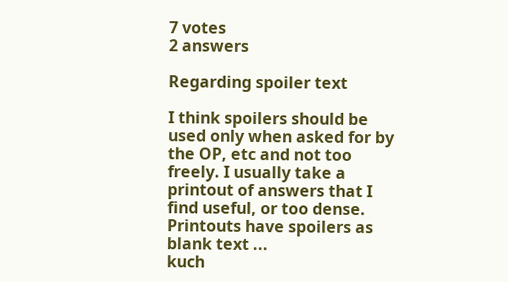7 votes
2 answers

Regarding spoiler text

I think spoilers should be used only when asked for by the OP, etc and not too freely. I usually take a printout of answers that I find useful, or too dense. Printouts have spoilers as blank text ...
kuch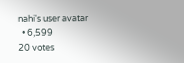nahi's user avatar
  • 6,599
20 votes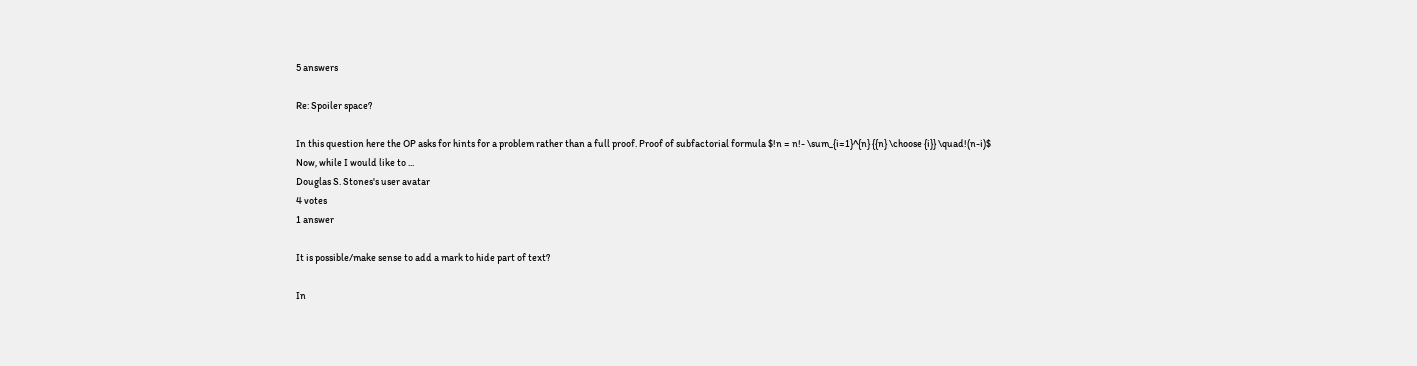5 answers

Re: Spoiler space?

In this question here the OP asks for hints for a problem rather than a full proof. Proof of subfactorial formula $!n = n!- \sum_{i=1}^{n} {{n} \choose {i}} \quad!(n-i)$ Now, while I would like to ...
Douglas S. Stones's user avatar
4 votes
1 answer

It is possible/make sense to add a mark to hide part of text?

In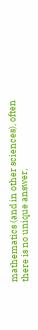mathematics (and in other sciences), often there is no unique answer,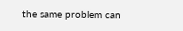the same problem can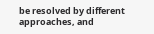be resolved by different approaches, and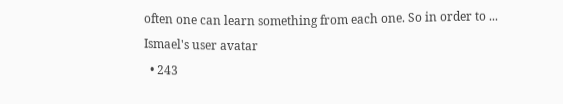often one can learn something from each one. So in order to ...
Ismael's user avatar
  • 243